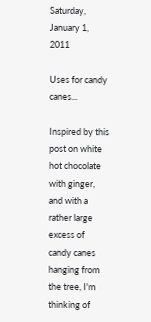Saturday, January 1, 2011

Uses for candy canes...

Inspired by this post on white hot chocolate with ginger, and with a rather large excess of candy canes hanging from the tree, I'm thinking of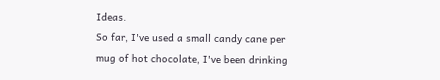Ideas.
So far, I've used a small candy cane per mug of hot chocolate, I've been drinking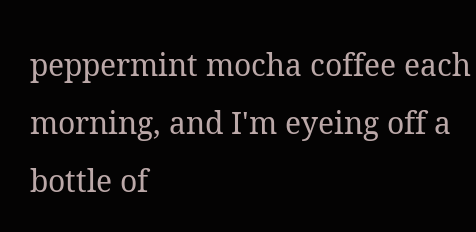peppermint mocha coffee each morning, and I'm eyeing off a bottle of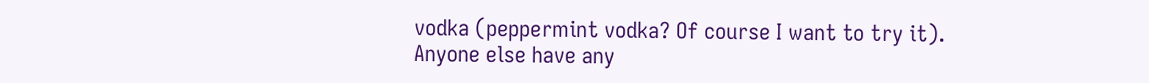vodka (peppermint vodka? Of course I want to try it).
Anyone else have any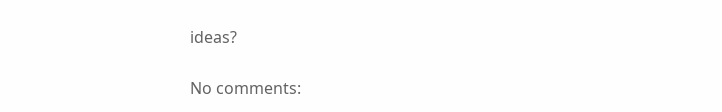ideas?

No comments: